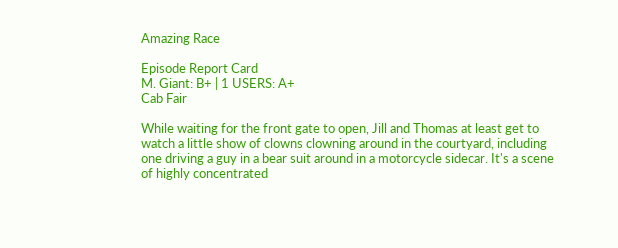Amazing Race

Episode Report Card
M. Giant: B+ | 1 USERS: A+
Cab Fair

While waiting for the front gate to open, Jill and Thomas at least get to watch a little show of clowns clowning around in the courtyard, including one driving a guy in a bear suit around in a motorcycle sidecar. It's a scene of highly concentrated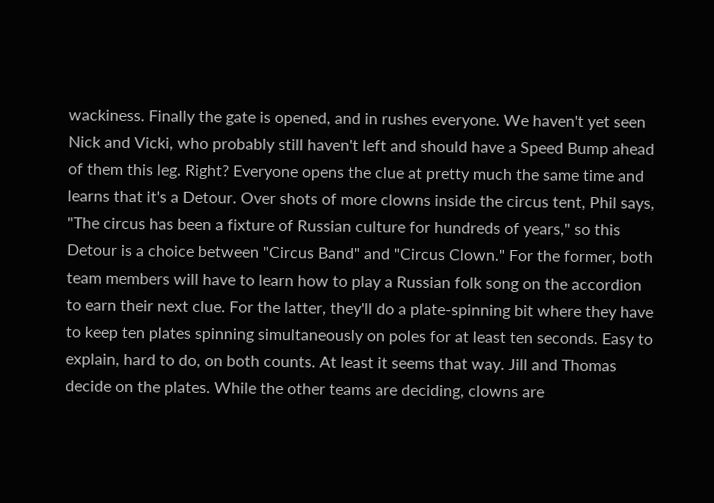wackiness. Finally the gate is opened, and in rushes everyone. We haven't yet seen Nick and Vicki, who probably still haven't left and should have a Speed Bump ahead of them this leg. Right? Everyone opens the clue at pretty much the same time and learns that it's a Detour. Over shots of more clowns inside the circus tent, Phil says, "The circus has been a fixture of Russian culture for hundreds of years," so this Detour is a choice between "Circus Band" and "Circus Clown." For the former, both team members will have to learn how to play a Russian folk song on the accordion to earn their next clue. For the latter, they'll do a plate-spinning bit where they have to keep ten plates spinning simultaneously on poles for at least ten seconds. Easy to explain, hard to do, on both counts. At least it seems that way. Jill and Thomas decide on the plates. While the other teams are deciding, clowns are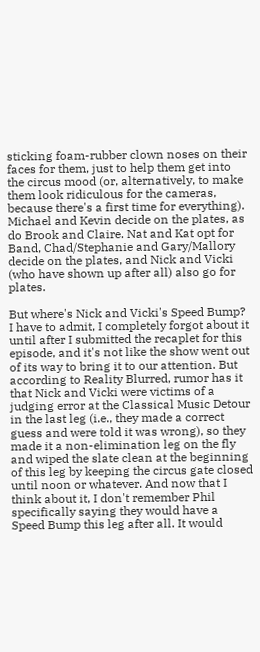sticking foam-rubber clown noses on their faces for them, just to help them get into the circus mood (or, alternatively, to make them look ridiculous for the cameras, because there's a first time for everything). Michael and Kevin decide on the plates, as do Brook and Claire. Nat and Kat opt for Band, Chad/Stephanie and Gary/Mallory decide on the plates, and Nick and Vicki (who have shown up after all) also go for plates.

But where's Nick and Vicki's Speed Bump? I have to admit, I completely forgot about it until after I submitted the recaplet for this episode, and it's not like the show went out of its way to bring it to our attention. But according to Reality Blurred, rumor has it that Nick and Vicki were victims of a judging error at the Classical Music Detour in the last leg (i.e., they made a correct guess and were told it was wrong), so they made it a non-elimination leg on the fly and wiped the slate clean at the beginning of this leg by keeping the circus gate closed until noon or whatever. And now that I think about it, I don't remember Phil specifically saying they would have a Speed Bump this leg after all. It would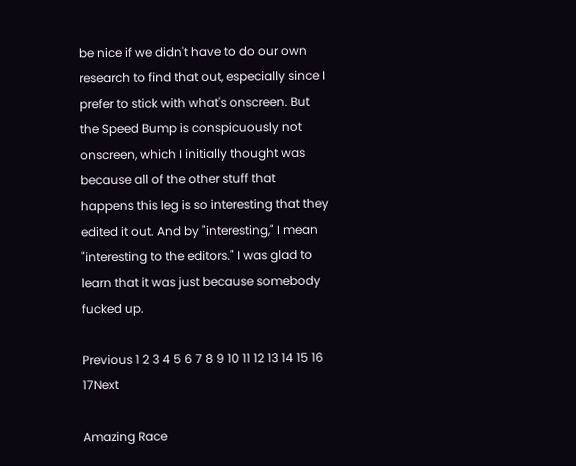be nice if we didn't have to do our own research to find that out, especially since I prefer to stick with what's onscreen. But the Speed Bump is conspicuously not onscreen, which I initially thought was because all of the other stuff that happens this leg is so interesting that they edited it out. And by "interesting," I mean "interesting to the editors." I was glad to learn that it was just because somebody fucked up.

Previous 1 2 3 4 5 6 7 8 9 10 11 12 13 14 15 16 17Next

Amazing Race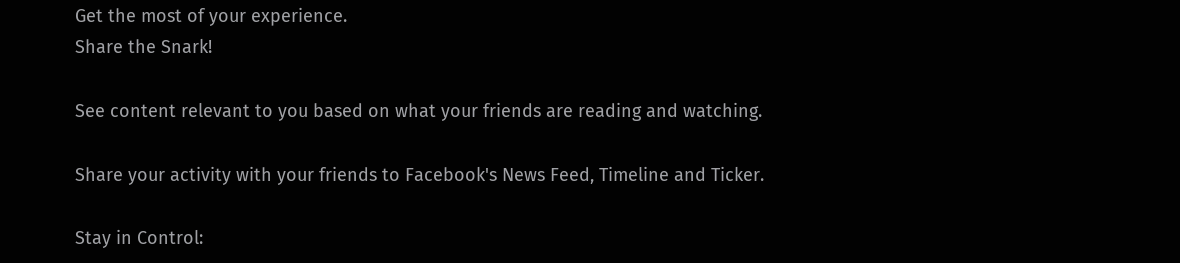Get the most of your experience.
Share the Snark!

See content relevant to you based on what your friends are reading and watching.

Share your activity with your friends to Facebook's News Feed, Timeline and Ticker.

Stay in Control: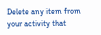Delete any item from your activity that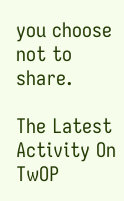you choose not to share.

The Latest Activity On TwOP